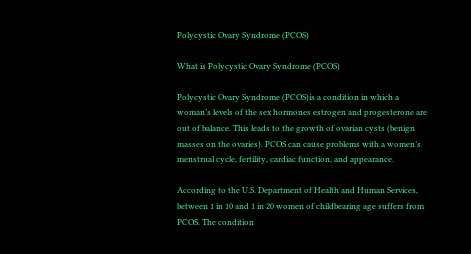Polycystic Ovary Syndrome (PCOS)

What is Polycystic Ovary Syndrome (PCOS)

Polycystic Ovary Syndrome (PCOS)is a condition in which a woman’s levels of the sex hormones estrogen and progesterone are out of balance. This leads to the growth of ovarian cysts (benign masses on the ovaries). PCOS can cause problems with a women’s menstrual cycle, fertility, cardiac function, and appearance.

According to the U.S. Department of Health and Human Services, between 1 in 10 and 1 in 20 women of childbearing age suffers from PCOS. The condition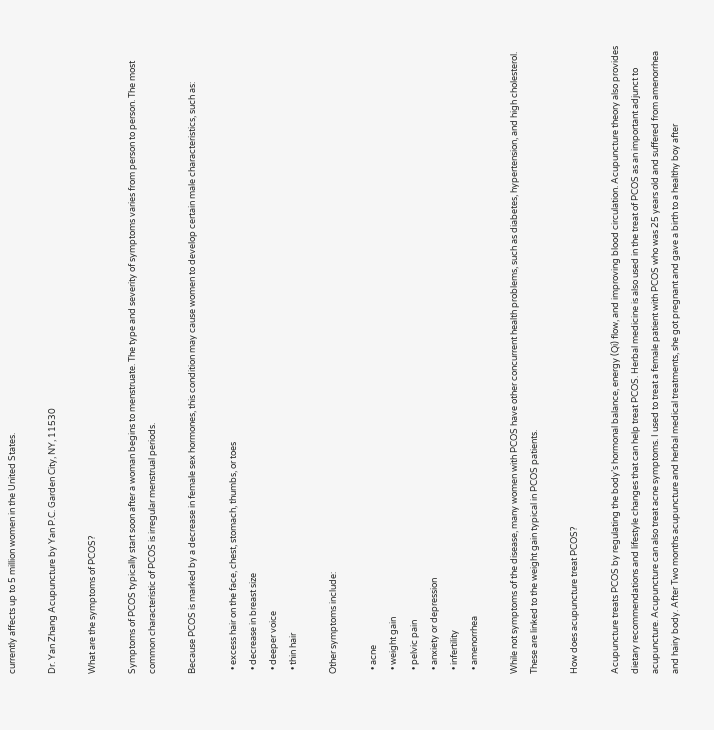currently affects up to 5 million women in the United States.

Dr. Yan Zhang Acupuncture by Yan P.C. Garden City, NY, 11530

What are the symptoms of PCOS?

Symptoms of PCOS typically start soon after a woman begins to menstruate. The type and severity of symptoms varies from person to person. The most common characteristic of PCOS is irregular menstrual periods.

Because PCOS is marked by a decrease in female sex hormones, this condition may cause women to develop certain male characteristics, such as:

  • excess hair on the face, chest, stomach, thumbs, or toes
  • decrease in breast size
  • deeper voice
  • thin hair

Other symptoms include:

  • acne
  • weight gain
  • pelvic pain
  • anxiety or depression
  • infertility
  • amenorrhea

While not symptoms of the disease, many women with PCOS have other concurrent health problems, such as diabetes, hypertension, and high cholesterol. These are linked to the weight gain typical in PCOS patients.

How does acupuncture treat PCOS?

Acupuncture treats PCOS by regulating the body’s hormonal balance, energy (Qi) flow, and improving blood circulation. Acupuncture theory also provides dietary recommendations and lifestyle changes that can help treat PCOS. Herbal medicine is also used in the treat of PCOS as an important adjunct to acupuncture. Acupuncture can also treat acne symptoms. I used to treat a female patient with PCOS who was 25 years old and suffered from amenorrhea and hairy body. After Two months acupuncture and herbal medical treatments, she got pregnant and gave a birth to a healthy boy after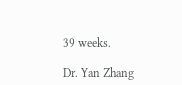39 weeks.

Dr. Yan Zhang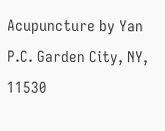Acupuncture by Yan P.C. Garden City, NY, 11530